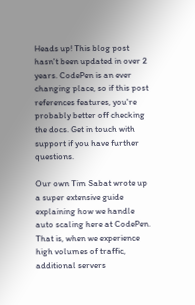Heads up! This blog post hasn't been updated in over 2 years. CodePen is an ever changing place, so if this post references features, you're probably better off checking the docs. Get in touch with support if you have further questions.

Our own Tim Sabat wrote up a super extensive guide explaining how we handle auto scaling here at CodePen. That is, when we experience high volumes of traffic, additional servers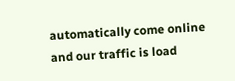automatically come online and our traffic is load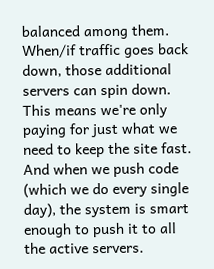balanced among them. When/if traffic goes back down, those additional servers can spin down. This means we're only paying for just what we need to keep the site fast. And when we push code (which we do every single day), the system is smart enough to push it to all the active servers.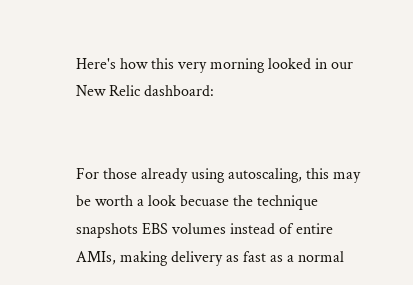Here's how this very morning looked in our New Relic dashboard:


For those already using autoscaling, this may be worth a look becuase the technique snapshots EBS volumes instead of entire AMIs, making delivery as fast as a normal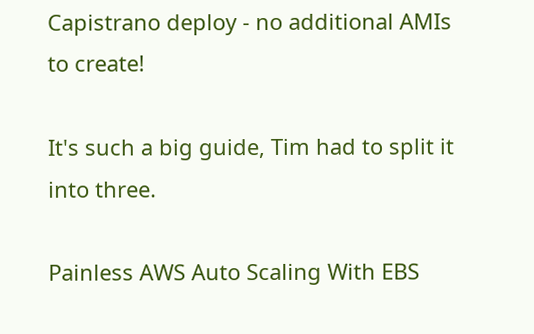Capistrano deploy - no additional AMIs to create!

It's such a big guide, Tim had to split it into three.

Painless AWS Auto Scaling With EBS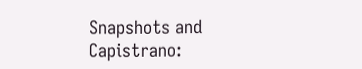Snapshots and Capistrano: